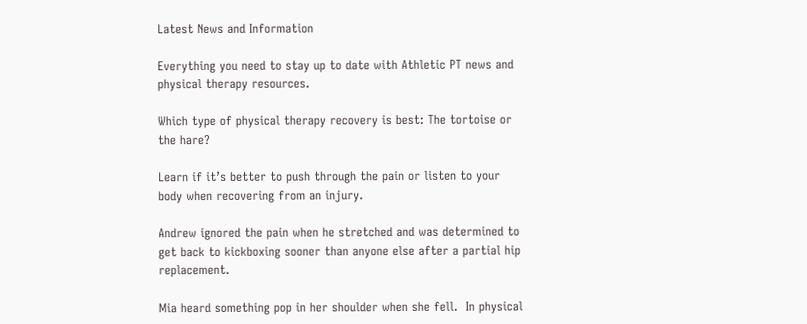Latest News and Information

Everything you need to stay up to date with Athletic PT news and physical therapy resources.

Which type of physical therapy recovery is best: The tortoise or the hare?

Learn if it’s better to push through the pain or listen to your body when recovering from an injury.

Andrew ignored the pain when he stretched and was determined to get back to kickboxing sooner than anyone else after a partial hip replacement.

Mia heard something pop in her shoulder when she fell.  In physical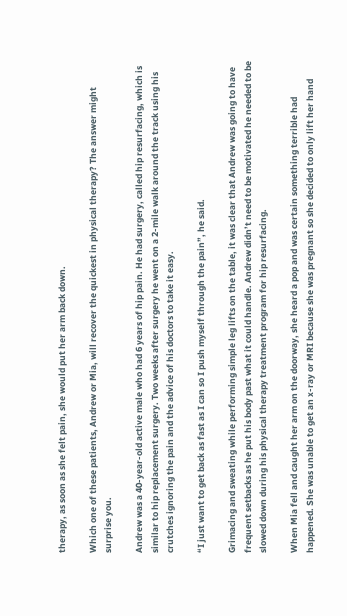therapy, as soon as she felt pain, she would put her arm back down.

Which one of these patients, Andrew or Mia, will recover the quickest in physical therapy? The answer might surprise you.

Andrew was a 40-year-old active male who had 6 years of hip pain. He had surgery, called hip resurfacing, which is similar to hip replacement surgery. Two weeks after surgery he went on a 2-mile walk around the track using his crutches ignoring the pain and the advice of his doctors to take it easy.

“I just want to get back as fast as I can so I push myself through the pain”, he said.

Grimacing and sweating while performing simple leg lifts on the table, it was clear that Andrew was going to have frequent setbacks as he put his body past what it could handle. Andrew didn’t need to be motivated he needed to be slowed down during his physical therapy treatment program for hip resurfacing.

When Mia fell and caught her arm on the doorway, she heard a pop and was certain something terrible had happened. She was unable to get an x-ray or MRI because she was pregnant so she decided to only lift her hand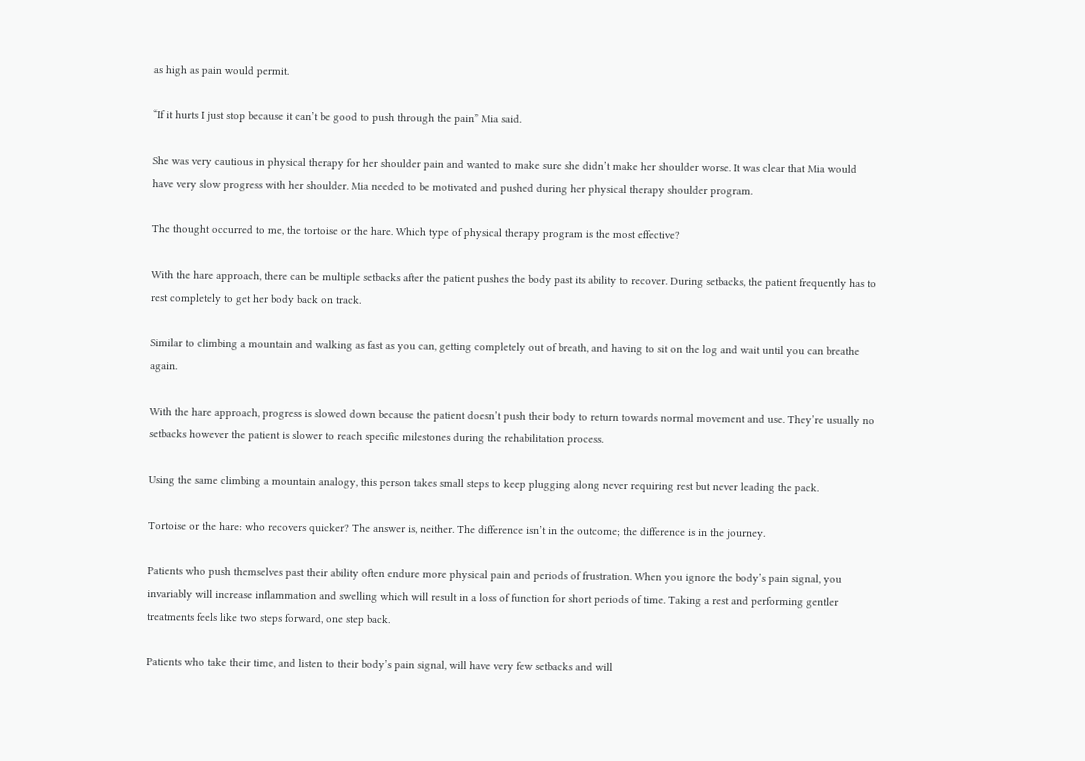as high as pain would permit.

“If it hurts I just stop because it can’t be good to push through the pain” Mia said.

She was very cautious in physical therapy for her shoulder pain and wanted to make sure she didn’t make her shoulder worse. It was clear that Mia would have very slow progress with her shoulder. Mia needed to be motivated and pushed during her physical therapy shoulder program.

The thought occurred to me, the tortoise or the hare. Which type of physical therapy program is the most effective?

With the hare approach, there can be multiple setbacks after the patient pushes the body past its ability to recover. During setbacks, the patient frequently has to rest completely to get her body back on track.

Similar to climbing a mountain and walking as fast as you can, getting completely out of breath, and having to sit on the log and wait until you can breathe again.

With the hare approach, progress is slowed down because the patient doesn’t push their body to return towards normal movement and use. They’re usually no setbacks however the patient is slower to reach specific milestones during the rehabilitation process.

Using the same climbing a mountain analogy, this person takes small steps to keep plugging along never requiring rest but never leading the pack.

Tortoise or the hare: who recovers quicker? The answer is, neither. The difference isn’t in the outcome; the difference is in the journey.

Patients who push themselves past their ability often endure more physical pain and periods of frustration. When you ignore the body’s pain signal, you invariably will increase inflammation and swelling which will result in a loss of function for short periods of time. Taking a rest and performing gentler treatments feels like two steps forward, one step back.

Patients who take their time, and listen to their body’s pain signal, will have very few setbacks and will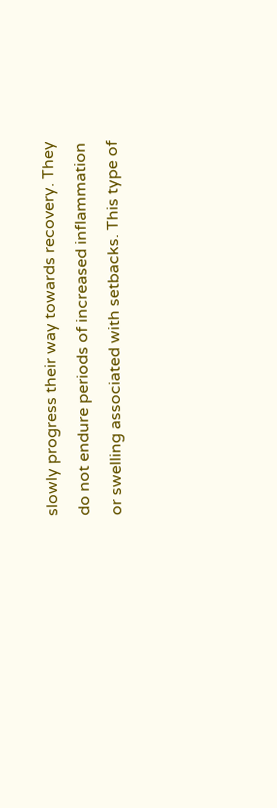slowly progress their way towards recovery. They do not endure periods of increased inflammation or swelling associated with setbacks. This type of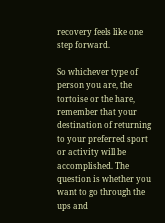recovery feels like one step forward.

So whichever type of person you are, the tortoise or the hare, remember that your destination of returning to your preferred sport or activity will be accomplished. The question is whether you want to go through the ups and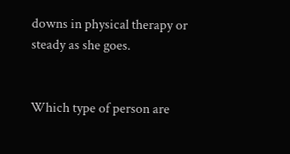downs in physical therapy or steady as she goes.


Which type of person are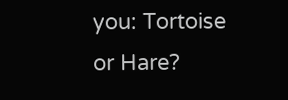you: Tortoise or Hare?